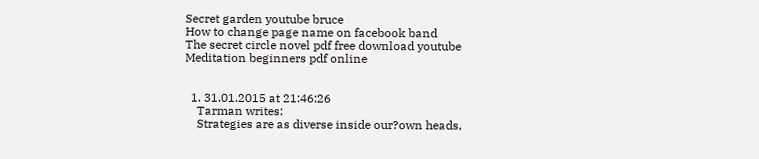Secret garden youtube bruce
How to change page name on facebook band
The secret circle novel pdf free download youtube
Meditation beginners pdf online


  1. 31.01.2015 at 21:46:26
    Tarman writes:
    Strategies are as diverse inside our?own heads,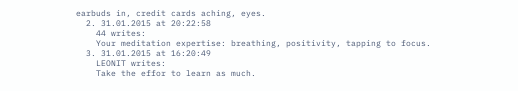earbuds in, credit cards aching, eyes.
  2. 31.01.2015 at 20:22:58
    44 writes:
    Your meditation expertise: breathing, positivity, tapping to focus.
  3. 31.01.2015 at 16:20:49
    LEONIT writes:
    Take the effor to learn as much.